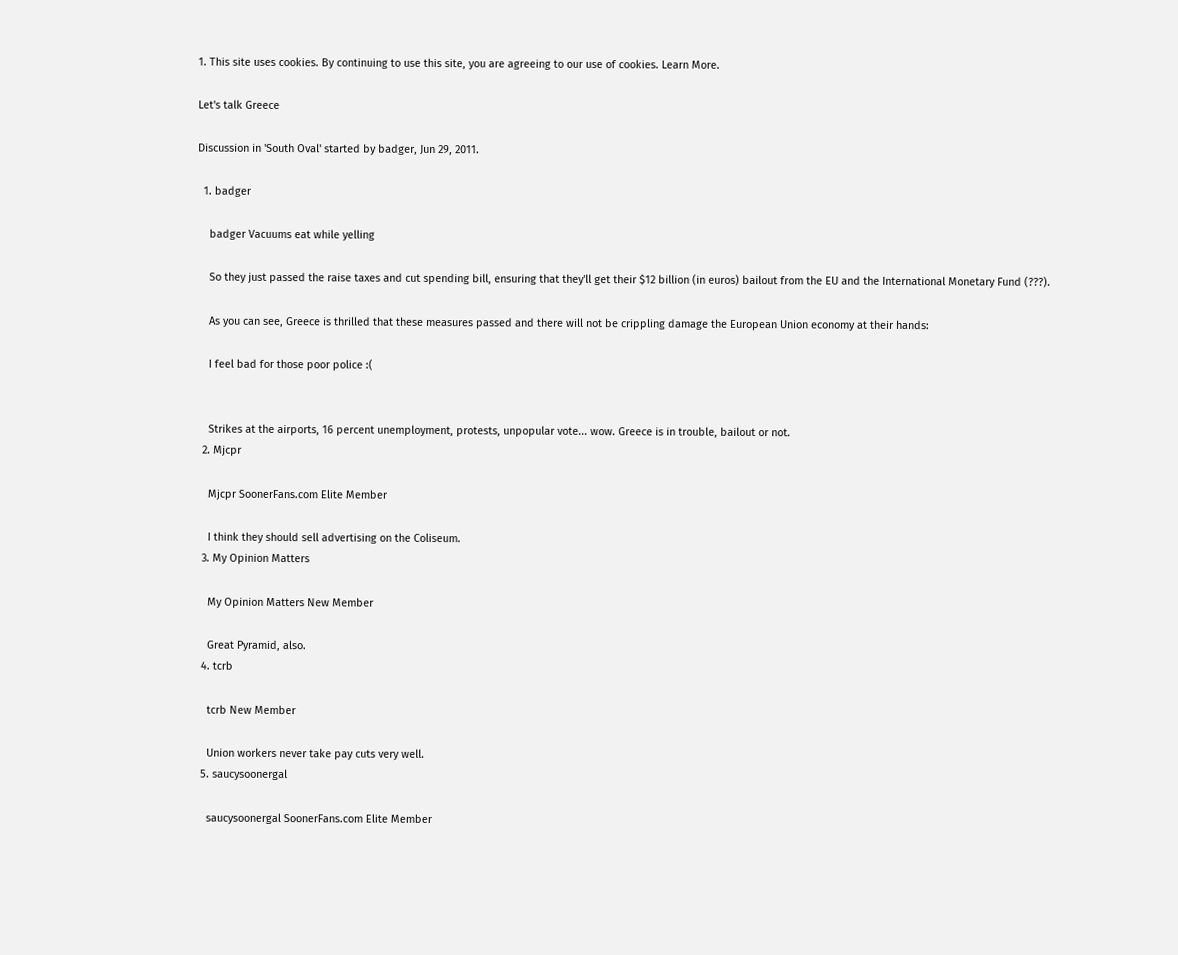1. This site uses cookies. By continuing to use this site, you are agreeing to our use of cookies. Learn More.

Let's talk Greece

Discussion in 'South Oval' started by badger, Jun 29, 2011.

  1. badger

    badger Vacuums eat while yelling

    So they just passed the raise taxes and cut spending bill, ensuring that they'll get their $12 billion (in euros) bailout from the EU and the International Monetary Fund (???).

    As you can see, Greece is thrilled that these measures passed and there will not be crippling damage the European Union economy at their hands:

    I feel bad for those poor police :(


    Strikes at the airports, 16 percent unemployment, protests, unpopular vote... wow. Greece is in trouble, bailout or not.
  2. Mjcpr

    Mjcpr SoonerFans.com Elite Member

    I think they should sell advertising on the Coliseum.
  3. My Opinion Matters

    My Opinion Matters New Member

    Great Pyramid, also.
  4. tcrb

    tcrb New Member

    Union workers never take pay cuts very well.
  5. saucysoonergal

    saucysoonergal SoonerFans.com Elite Member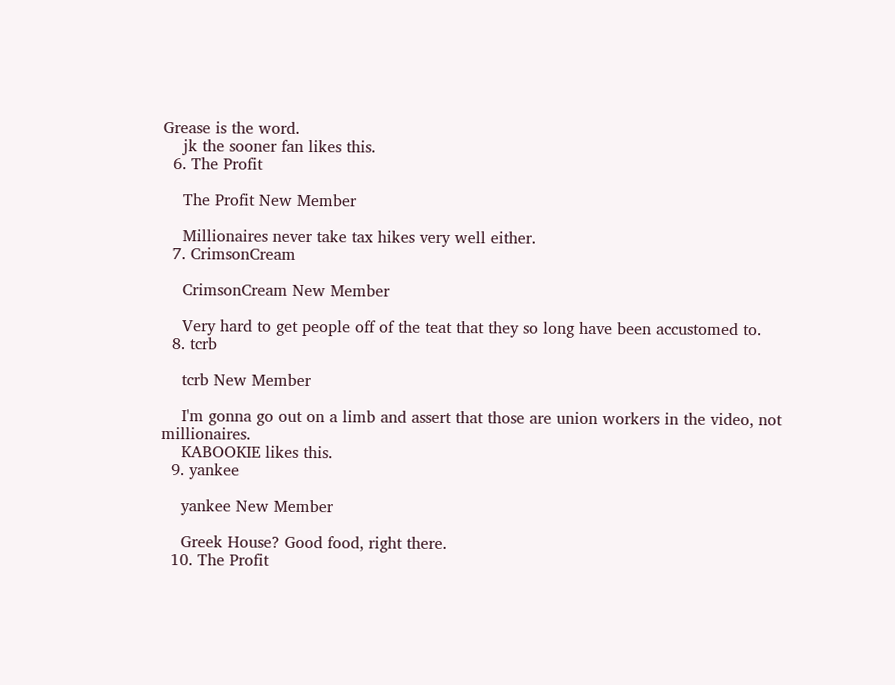Grease is the word.
    jk the sooner fan likes this.
  6. The Profit

    The Profit New Member

    Millionaires never take tax hikes very well either.
  7. CrimsonCream

    CrimsonCream New Member

    Very hard to get people off of the teat that they so long have been accustomed to.
  8. tcrb

    tcrb New Member

    I'm gonna go out on a limb and assert that those are union workers in the video, not millionaires.
    KABOOKIE likes this.
  9. yankee

    yankee New Member

    Greek House? Good food, right there.
  10. The Profit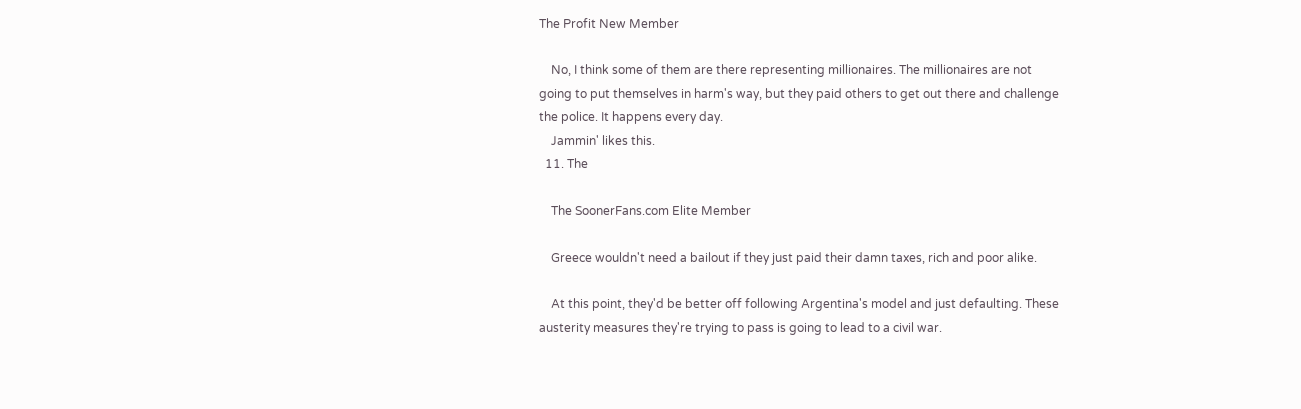The Profit New Member

    No, I think some of them are there representing millionaires. The millionaires are not going to put themselves in harm's way, but they paid others to get out there and challenge the police. It happens every day.
    Jammin' likes this.
  11. The

    The SoonerFans.com Elite Member

    Greece wouldn't need a bailout if they just paid their damn taxes, rich and poor alike.

    At this point, they'd be better off following Argentina's model and just defaulting. These austerity measures they're trying to pass is going to lead to a civil war.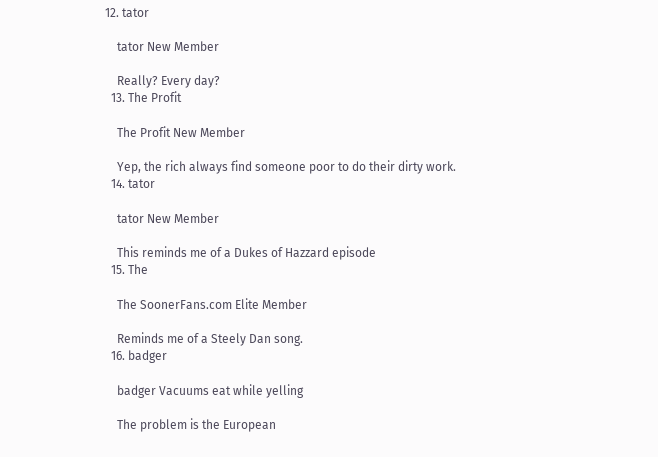12. tator

    tator New Member

    Really? Every day?
  13. The Profit

    The Profit New Member

    Yep, the rich always find someone poor to do their dirty work.
  14. tator

    tator New Member

    This reminds me of a Dukes of Hazzard episode
  15. The

    The SoonerFans.com Elite Member

    Reminds me of a Steely Dan song.
  16. badger

    badger Vacuums eat while yelling

    The problem is the European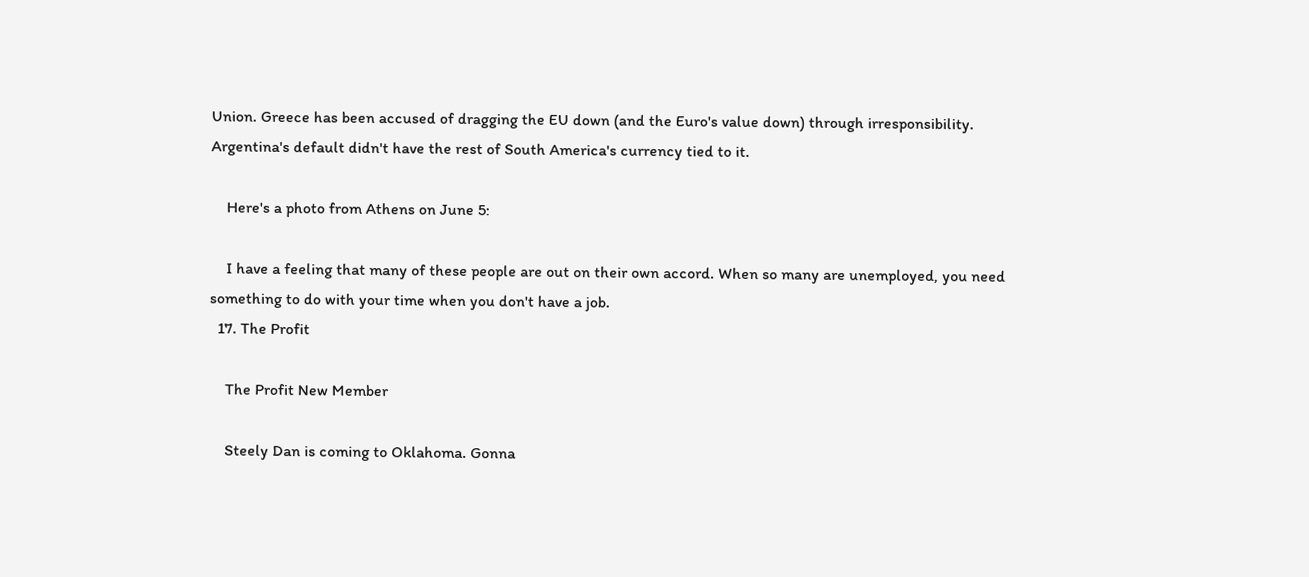Union. Greece has been accused of dragging the EU down (and the Euro's value down) through irresponsibility. Argentina's default didn't have the rest of South America's currency tied to it.

    Here's a photo from Athens on June 5:

    I have a feeling that many of these people are out on their own accord. When so many are unemployed, you need something to do with your time when you don't have a job.
  17. The Profit

    The Profit New Member

    Steely Dan is coming to Oklahoma. Gonna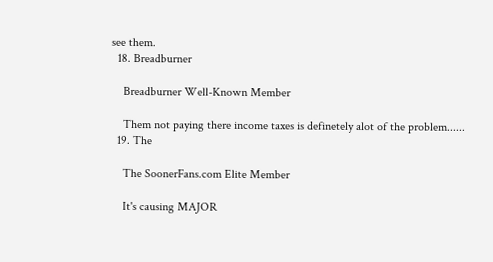see them.
  18. Breadburner

    Breadburner Well-Known Member

    Them not paying there income taxes is definetely alot of the problem......
  19. The

    The SoonerFans.com Elite Member

    It's causing MAJOR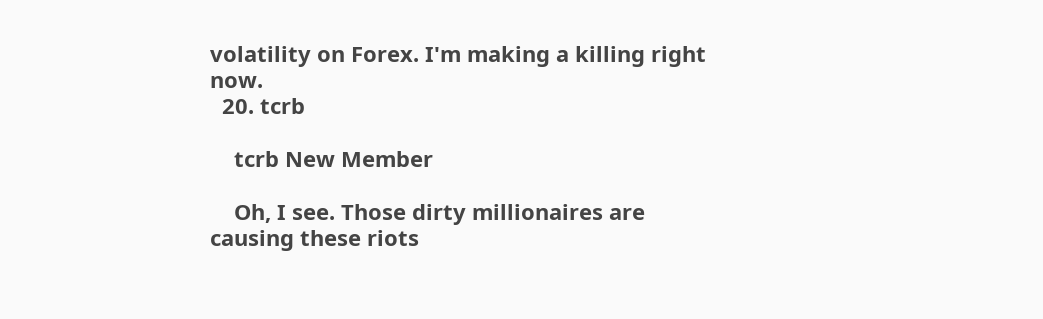volatility on Forex. I'm making a killing right now.
  20. tcrb

    tcrb New Member

    Oh, I see. Those dirty millionaires are causing these riots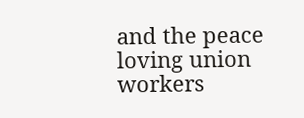and the peace loving union workers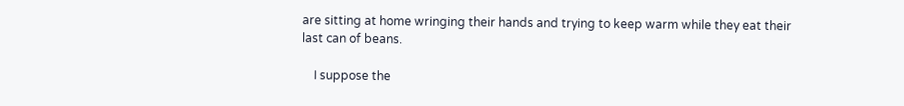are sitting at home wringing their hands and trying to keep warm while they eat their last can of beans.

    I suppose the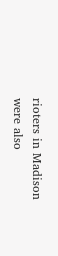rioters in Madison were also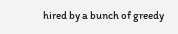hired by a bunch of greedy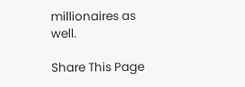millionaires as well.

Share This Page